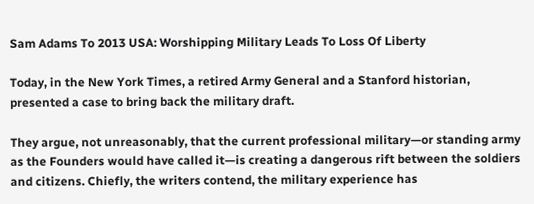Sam Adams To 2013 USA: Worshipping Military Leads To Loss Of Liberty

Today, in the New York Times, a retired Army General and a Stanford historian, presented a case to bring back the military draft.

They argue, not unreasonably, that the current professional military—or standing army as the Founders would have called it—is creating a dangerous rift between the soldiers and citizens. Chiefly, the writers contend, the military experience has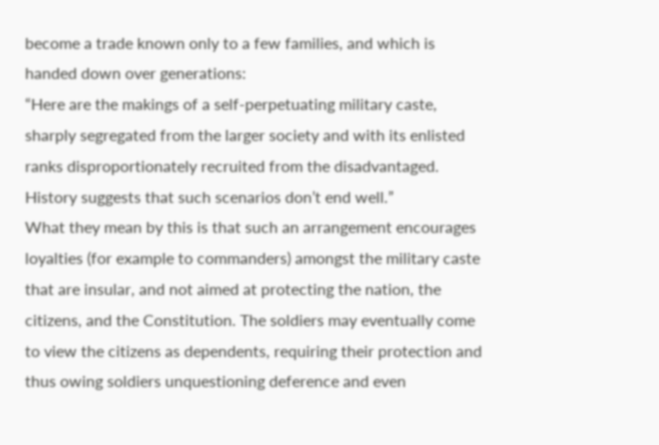become a trade known only to a few families, and which is handed down over generations:
“Here are the makings of a self-perpetuating military caste, sharply segregated from the larger society and with its enlisted ranks disproportionately recruited from the disadvantaged. History suggests that such scenarios don’t end well.”
What they mean by this is that such an arrangement encourages loyalties (for example to commanders) amongst the military caste that are insular, and not aimed at protecting the nation, the citizens, and the Constitution. The soldiers may eventually come to view the citizens as dependents, requiring their protection and thus owing soldiers unquestioning deference and even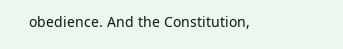obedience. And the Constitution,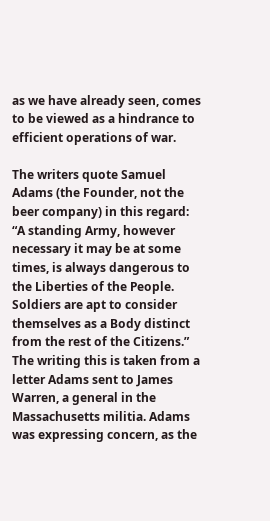as we have already seen, comes to be viewed as a hindrance to efficient operations of war.

The writers quote Samuel Adams (the Founder, not the beer company) in this regard:
“A standing Army, however necessary it may be at some times, is always dangerous to the Liberties of the People. Soldiers are apt to consider themselves as a Body distinct from the rest of the Citizens.”
The writing this is taken from a letter Adams sent to James Warren, a general in the Massachusetts militia. Adams was expressing concern, as the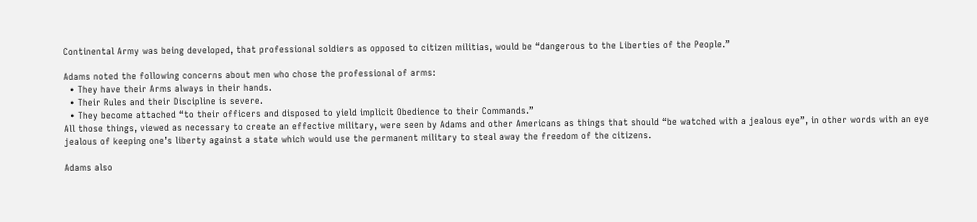Continental Army was being developed, that professional soldiers as opposed to citizen militias, would be “dangerous to the Liberties of the People.”

Adams noted the following concerns about men who chose the professional of arms:
  • They have their Arms always in their hands.
  • Their Rules and their Discipline is severe.
  • They become attached “to their officers and disposed to yield implicit Obedience to their Commands.”
All those things, viewed as necessary to create an effective military, were seen by Adams and other Americans as things that should “be watched with a jealous eye”, in other words with an eye jealous of keeping one’s liberty against a state which would use the permanent military to steal away the freedom of the citizens.

Adams also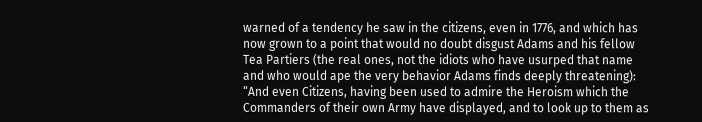warned of a tendency he saw in the citizens, even in 1776, and which has now grown to a point that would no doubt disgust Adams and his fellow Tea Partiers (the real ones, not the idiots who have usurped that name and who would ape the very behavior Adams finds deeply threatening):
“And even Citizens, having been used to admire the Heroism which the Commanders of their own Army have displayed, and to look up to them as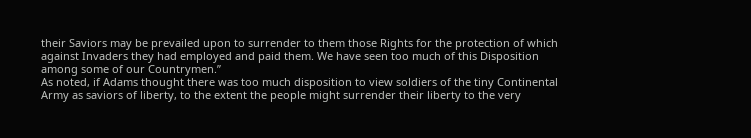their Saviors may be prevailed upon to surrender to them those Rights for the protection of which against Invaders they had employed and paid them. We have seen too much of this Disposition among some of our Countrymen.”
As noted, if Adams thought there was too much disposition to view soldiers of the tiny Continental Army as saviors of liberty, to the extent the people might surrender their liberty to the very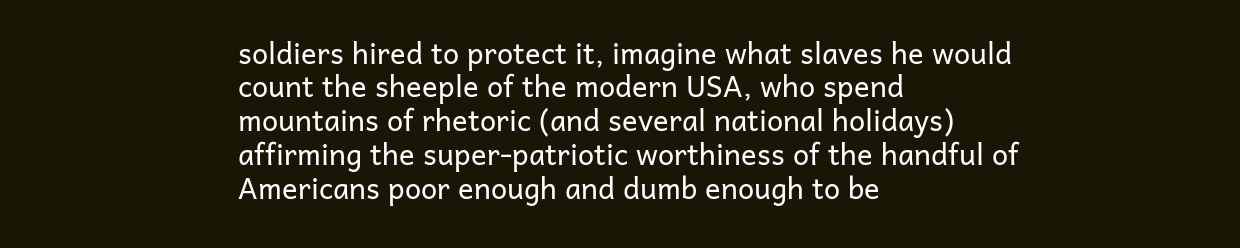soldiers hired to protect it, imagine what slaves he would count the sheeple of the modern USA, who spend mountains of rhetoric (and several national holidays) affirming the super-patriotic worthiness of the handful of Americans poor enough and dumb enough to be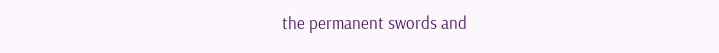the permanent swords and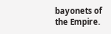bayonets of the Empire.